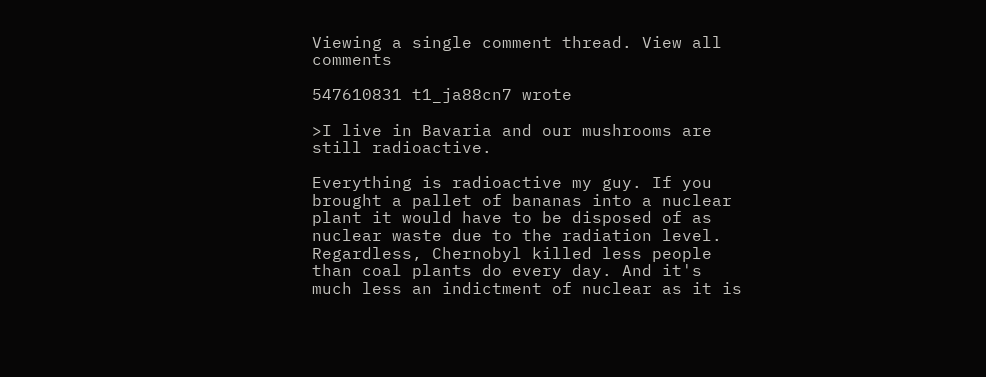Viewing a single comment thread. View all comments

547610831 t1_ja88cn7 wrote

>I live in Bavaria and our mushrooms are still radioactive.

Everything is radioactive my guy. If you brought a pallet of bananas into a nuclear plant it would have to be disposed of as nuclear waste due to the radiation level. Regardless, Chernobyl killed less people than coal plants do every day. And it's much less an indictment of nuclear as it is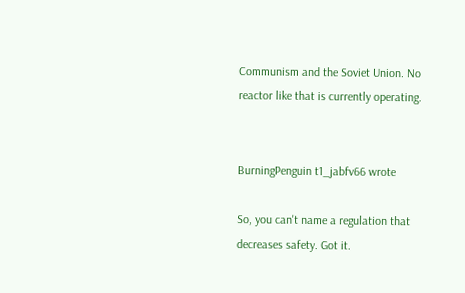Communism and the Soviet Union. No reactor like that is currently operating.


BurningPenguin t1_jabfv66 wrote

So, you can't name a regulation that decreases safety. Got it.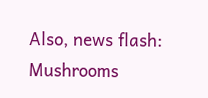Also, news flash: Mushrooms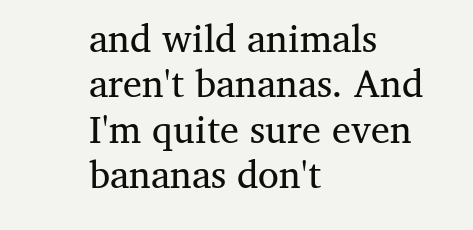and wild animals aren't bananas. And I'm quite sure even bananas don't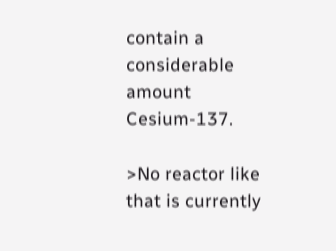contain a considerable amount Cesium-137.

>No reactor like that is currently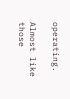operating.

Almost like those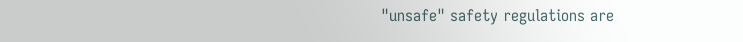"unsafe" safety regulations are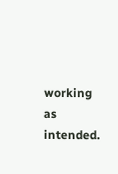working as intended.